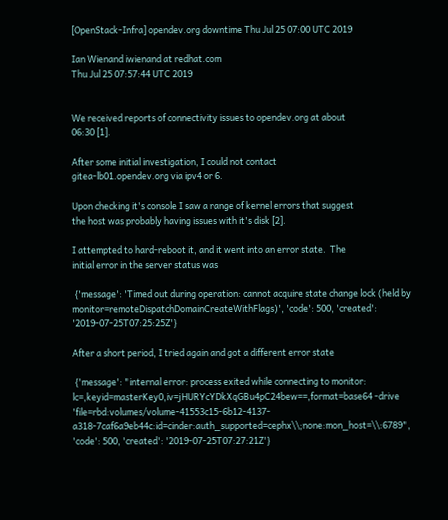[OpenStack-Infra] opendev.org downtime Thu Jul 25 07:00 UTC 2019

Ian Wienand iwienand at redhat.com
Thu Jul 25 07:57:44 UTC 2019


We received reports of connectivity issues to opendev.org at about
06:30 [1].

After some initial investigation, I could not contact
gitea-lb01.opendev.org via ipv4 or 6.

Upon checking it's console I saw a range of kernel errors that suggest
the host was probably having issues with it's disk [2].

I attempted to hard-reboot it, and it went into an error state.  The
initial error in the server status was

 {'message': 'Timed out during operation: cannot acquire state change lock (held by monitor=remoteDispatchDomainCreateWithFlags)', 'code': 500, 'created': '2019-07-25T07:25:25Z'}

After a short period, I tried again and got a different error state

 {'message': "internal error: process exited while connecting to monitor: lc=,keyid=masterKey0,iv=jHURYcYDkXqGBu4pC24bew==,format=base64 -drive 'file=rbd:volumes/volume-41553c15-6b12-4137-a318-7caf6a9eb44c:id=cinder:auth_supported=cephx\\;none:mon_host=\\:6789", 'code': 500, 'created': '2019-07-25T07:27:21Z'}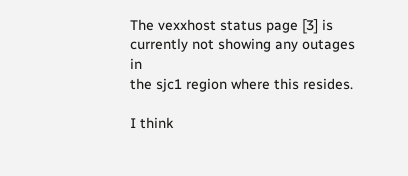The vexxhost status page [3] is currently not showing any outages in
the sjc1 region where this resides.

I think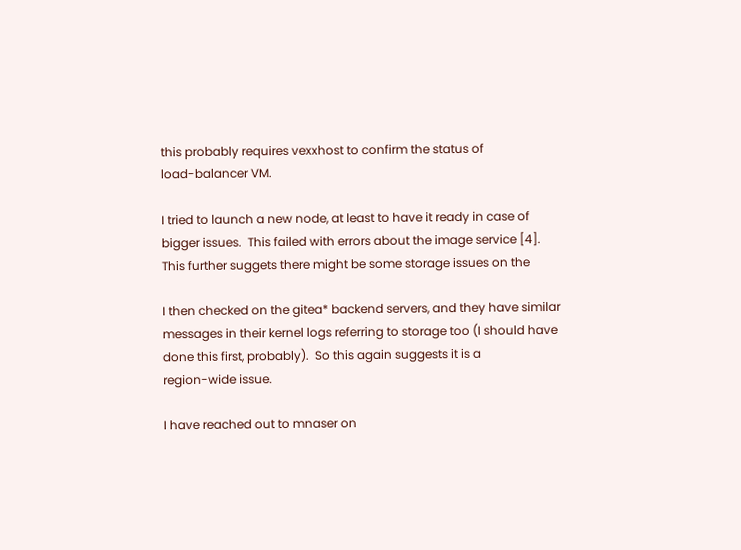this probably requires vexxhost to confirm the status of
load-balancer VM.

I tried to launch a new node, at least to have it ready in case of
bigger issues.  This failed with errors about the image service [4].
This further suggets there might be some storage issues on the

I then checked on the gitea* backend servers, and they have similar
messages in their kernel logs referring to storage too (I should have
done this first, probably).  So this again suggests it is a
region-wide issue.

I have reached out to mnaser on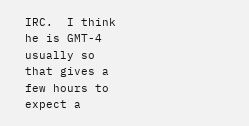IRC.  I think he is GMT-4 usually so
that gives a few hours to expect a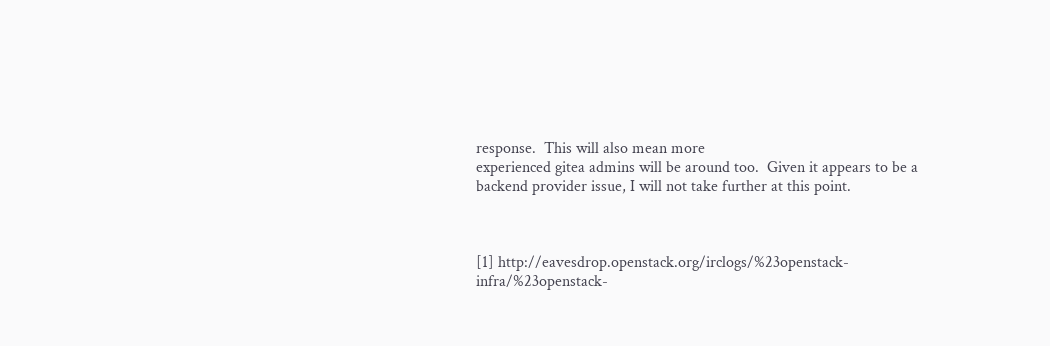response.  This will also mean more
experienced gitea admins will be around too.  Given it appears to be a
backend provider issue, I will not take further at this point.



[1] http://eavesdrop.openstack.org/irclogs/%23openstack-infra/%23openstack-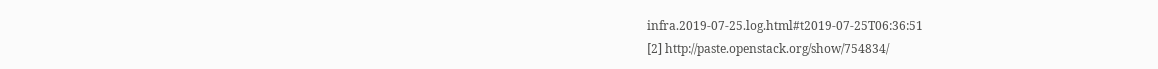infra.2019-07-25.log.html#t2019-07-25T06:36:51
[2] http://paste.openstack.org/show/754834/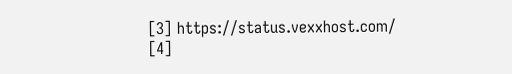[3] https://status.vexxhost.com/
[4]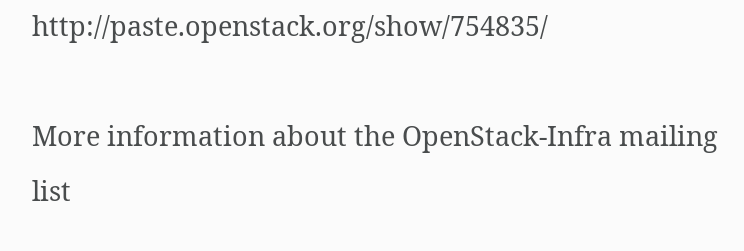http://paste.openstack.org/show/754835/

More information about the OpenStack-Infra mailing list